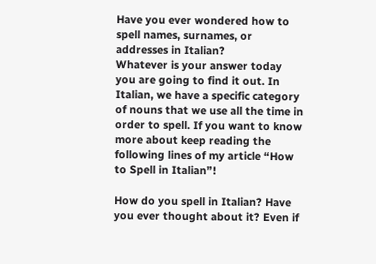Have you ever wondered how to spell names, surnames, or addresses in Italian?
Whatever is your answer today you are going to find it out. In Italian, we have a specific category of nouns that we use all the time in order to spell. If you want to know more about keep reading the following lines of my article “How to Spell in Italian”!

How do you spell in Italian? Have you ever thought about it? Even if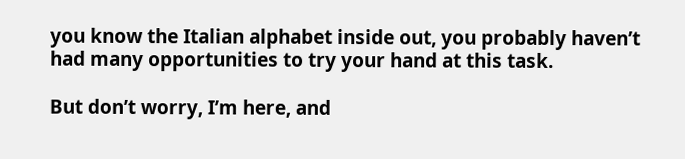you know the Italian alphabet inside out, you probably haven’t had many opportunities to try your hand at this task.

But don’t worry, I’m here, and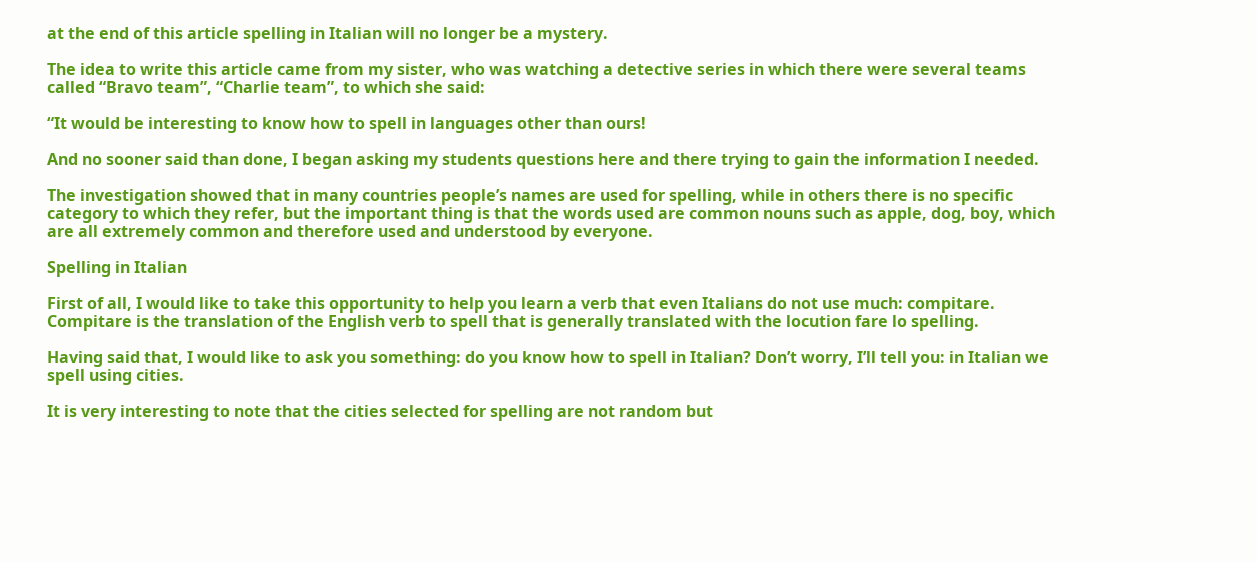at the end of this article spelling in Italian will no longer be a mystery.

The idea to write this article came from my sister, who was watching a detective series in which there were several teams called “Bravo team”, “Charlie team”, to which she said:

“It would be interesting to know how to spell in languages other than ours!

And no sooner said than done, I began asking my students questions here and there trying to gain the information I needed.

The investigation showed that in many countries people’s names are used for spelling, while in others there is no specific category to which they refer, but the important thing is that the words used are common nouns such as apple, dog, boy, which are all extremely common and therefore used and understood by everyone.

Spelling in Italian

First of all, I would like to take this opportunity to help you learn a verb that even Italians do not use much: compitare. Compitare is the translation of the English verb to spell that is generally translated with the locution fare lo spelling.

Having said that, I would like to ask you something: do you know how to spell in Italian? Don’t worry, I’ll tell you: in Italian we spell using cities.

It is very interesting to note that the cities selected for spelling are not random but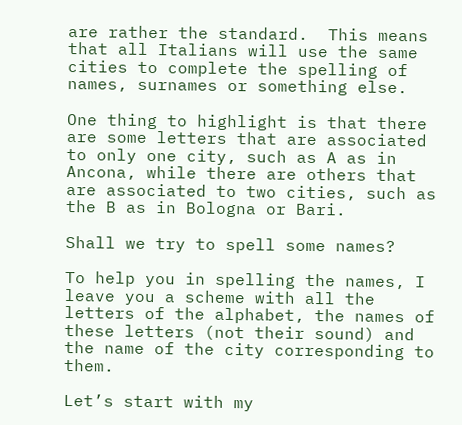are rather the standard.  This means that all Italians will use the same cities to complete the spelling of names, surnames or something else.

One thing to highlight is that there are some letters that are associated to only one city, such as A as in Ancona, while there are others that are associated to two cities, such as the B as in Bologna or Bari.

Shall we try to spell some names?

To help you in spelling the names, I leave you a scheme with all the letters of the alphabet, the names of these letters (not their sound) and the name of the city corresponding to them.

Let’s start with my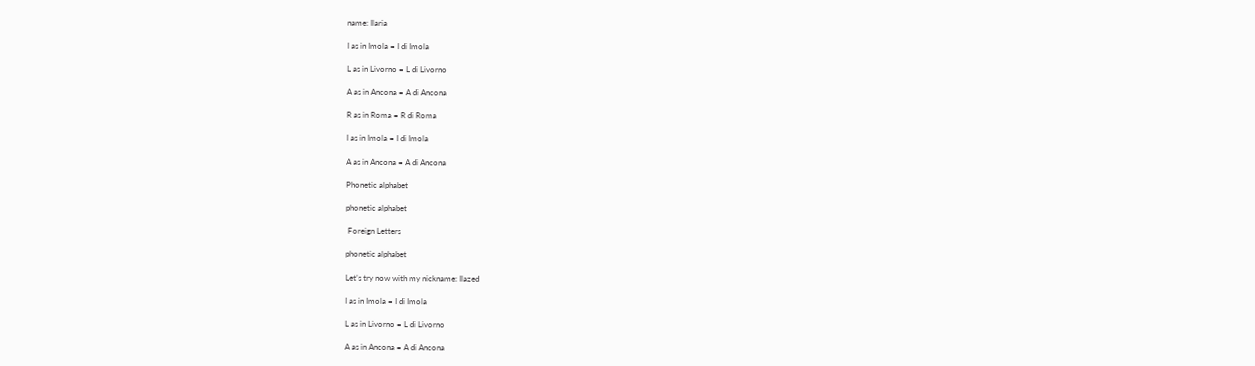name: Ilaria

I as in Imola = I di Imola

L as in Livorno = L di Livorno

A as in Ancona = A di Ancona

R as in Roma = R di Roma

I as in Imola = I di Imola

A as in Ancona = A di Ancona

Phonetic alphabet

phonetic alphabet

 Foreign Letters

phonetic alphabet

Let’s try now with my nickname: Ilazed

I as in Imola = I di Imola

L as in Livorno = L di Livorno

A as in Ancona = A di Ancona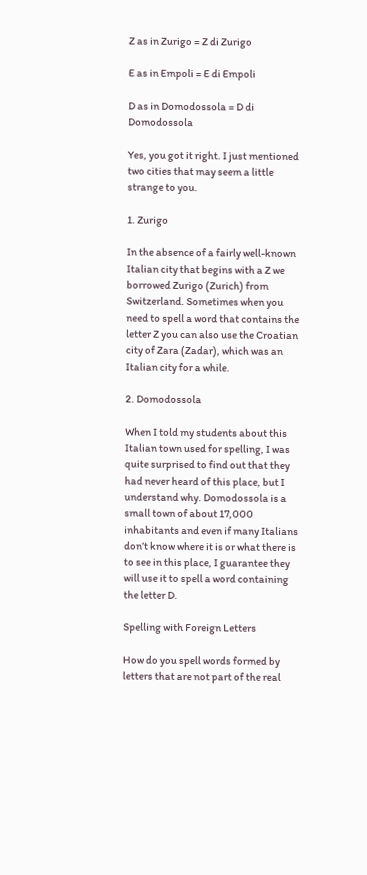Z as in Zurigo = Z di Zurigo

E as in Empoli = E di Empoli

D as in Domodossola = D di Domodossola

Yes, you got it right. I just mentioned two cities that may seem a little strange to you.

1. Zurigo

In the absence of a fairly well-known Italian city that begins with a Z we borrowed Zurigo (Zurich) from Switzerland. Sometimes when you need to spell a word that contains the letter Z you can also use the Croatian city of Zara (Zadar), which was an Italian city for a while.

2. Domodossola

When I told my students about this Italian town used for spelling, I was quite surprised to find out that they had never heard of this place, but I understand why. Domodossola is a small town of about 17,000 inhabitants and even if many Italians don’t know where it is or what there is to see in this place, I guarantee they will use it to spell a word containing the letter D.

Spelling with Foreign Letters

How do you spell words formed by letters that are not part of the real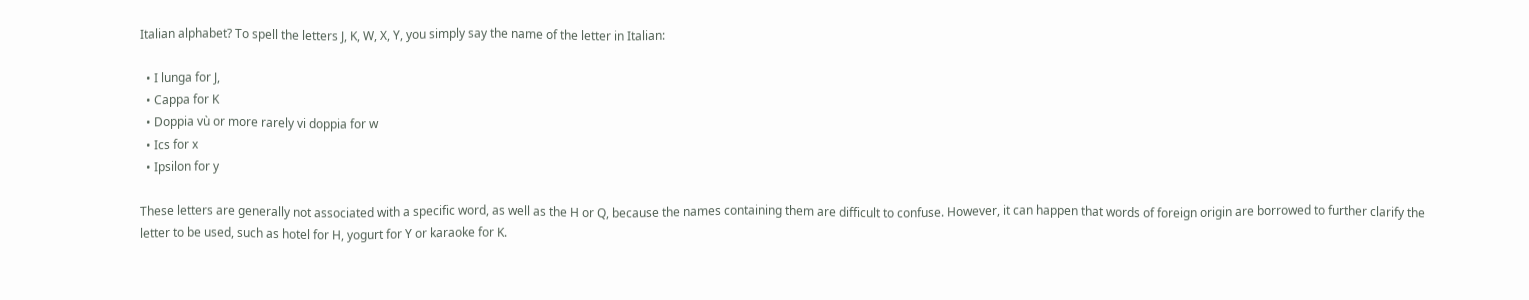Italian alphabet? To spell the letters J, K, W, X, Y, you simply say the name of the letter in Italian:

  • I lunga for J,
  • Cappa for K
  • Doppia vù or more rarely vi doppia for w
  • Ics for x
  • Ipsilon for y

These letters are generally not associated with a specific word, as well as the H or Q, because the names containing them are difficult to confuse. However, it can happen that words of foreign origin are borrowed to further clarify the letter to be used, such as hotel for H, yogurt for Y or karaoke for K.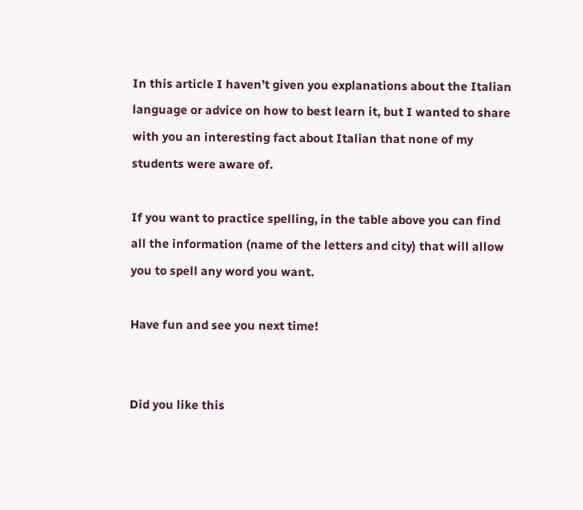In this article I haven’t given you explanations about the Italian language or advice on how to best learn it, but I wanted to share with you an interesting fact about Italian that none of my students were aware of.

If you want to practice spelling, in the table above you can find all the information (name of the letters and city) that will allow you to spell any word you want.

Have fun and see you next time!


Did you like this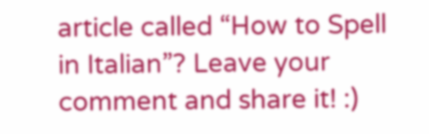article called “How to Spell in Italian”? Leave your comment and share it! :)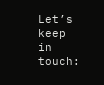Let’s keep in touch: